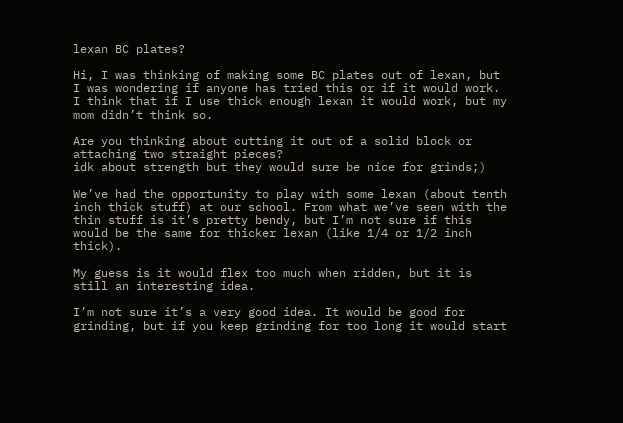lexan BC plates?

Hi, I was thinking of making some BC plates out of lexan, but I was wondering if anyone has tried this or if it would work. I think that if I use thick enough lexan it would work, but my mom didn’t think so.

Are you thinking about cutting it out of a solid block or attaching two straight pieces?
idk about strength but they would sure be nice for grinds;)

We’ve had the opportunity to play with some lexan (about tenth inch thick stuff) at our school. From what we’ve seen with the thin stuff is it’s pretty bendy, but I’m not sure if this would be the same for thicker lexan (like 1/4 or 1/2 inch thick).

My guess is it would flex too much when ridden, but it is still an interesting idea.

I’m not sure it’s a very good idea. It would be good for grinding, but if you keep grinding for too long it would start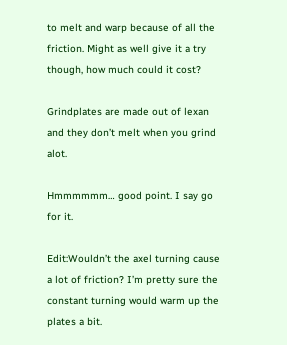to melt and warp because of all the friction. Might as well give it a try though, how much could it cost?

Grindplates are made out of lexan and they don’t melt when you grind alot.

Hmmmmmm… good point. I say go for it.

Edit:Wouldn’t the axel turning cause a lot of friction? I’m pretty sure the constant turning would warm up the plates a bit.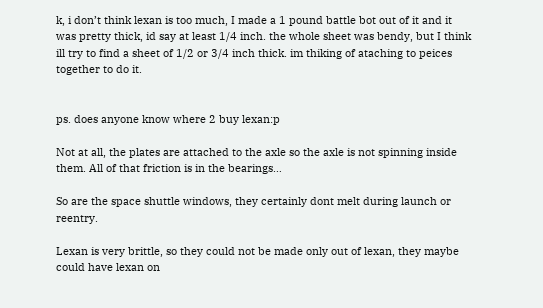k, i don’t think lexan is too much, I made a 1 pound battle bot out of it and it was pretty thick, id say at least 1/4 inch. the whole sheet was bendy, but I think ill try to find a sheet of 1/2 or 3/4 inch thick. im thiking of ataching to peices together to do it.


ps. does anyone know where 2 buy lexan:p

Not at all, the plates are attached to the axle so the axle is not spinning inside them. All of that friction is in the bearings…

So are the space shuttle windows, they certainly dont melt during launch or reentry.

Lexan is very brittle, so they could not be made only out of lexan, they maybe could have lexan on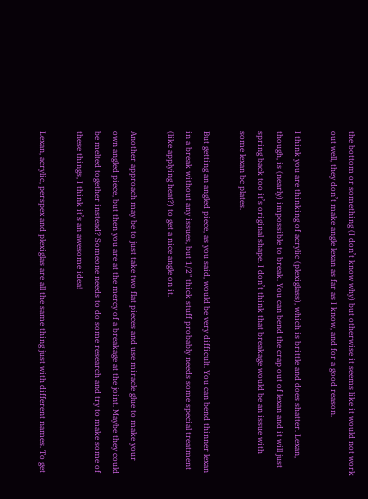the bottom or something (I don’t know why) but otherwise it seems like it would not work out well, they don’t make angle lexan as far as I know, and for a good reason.

I think you are thinking of acrylic (plexiglass), which is brittle and does shatter. Lexan, though, is (nearly) impossible to break. You can bend the crap out of lexan and it will just spring back too it’s original shape. I don’t think that breakage would be an issue with some lexan bc plates.

But getting an angled piece, as you said, would be very difficult. You can bend thinner lexan in a break without any issues, but 1/2" thick stuff probably needs some special treatment (like applying heat?) to get a nice angle on it.

Another approach may be to just take two flat pieces and use miracle glue to make your own angled piece, but then you are at the mercy of a breakage at the joint. Maybe they could be melted together instead? Someone needs to do some research and try to make some of these things, I think it’s an awesome idea!

Lexan, acrylic, perspex and plexiglas are all the same thing just with different names. To get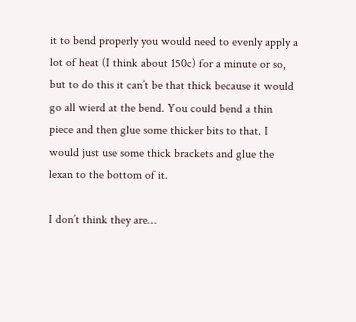it to bend properly you would need to evenly apply a lot of heat (I think about 150c) for a minute or so, but to do this it can’t be that thick because it would go all wierd at the bend. You could bend a thin piece and then glue some thicker bits to that. I would just use some thick brackets and glue the lexan to the bottom of it.

I don’t think they are…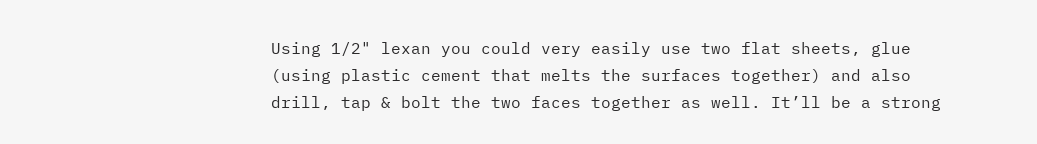Using 1/2" lexan you could very easily use two flat sheets, glue (using plastic cement that melts the surfaces together) and also drill, tap & bolt the two faces together as well. It’ll be a strong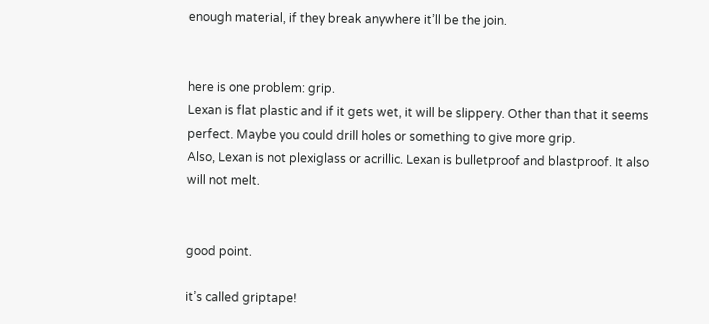enough material, if they break anywhere it’ll be the join.


here is one problem: grip.
Lexan is flat plastic and if it gets wet, it will be slippery. Other than that it seems perfect. Maybe you could drill holes or something to give more grip.
Also, Lexan is not plexiglass or acrillic. Lexan is bulletproof and blastproof. It also will not melt.


good point.

it’s called griptape!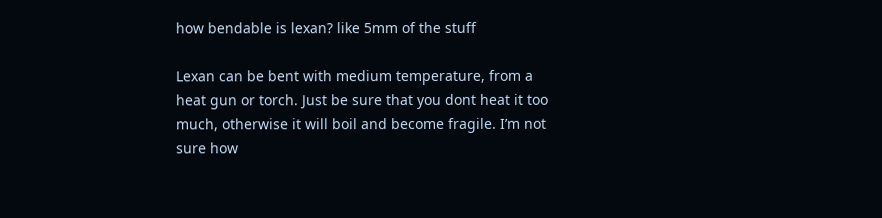how bendable is lexan? like 5mm of the stuff

Lexan can be bent with medium temperature, from a heat gun or torch. Just be sure that you dont heat it too much, otherwise it will boil and become fragile. I’m not sure how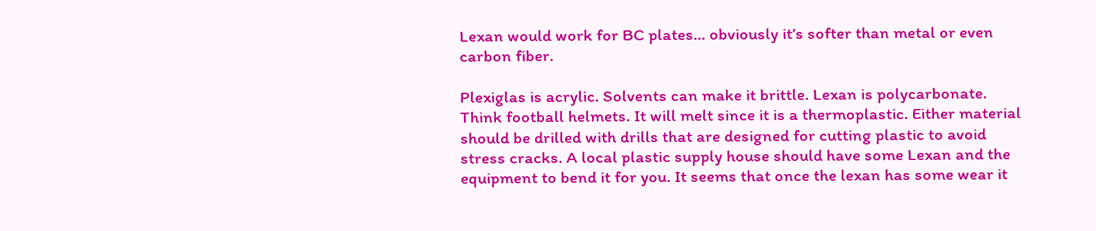Lexan would work for BC plates… obviously it’s softer than metal or even carbon fiber.

Plexiglas is acrylic. Solvents can make it brittle. Lexan is polycarbonate. Think football helmets. It will melt since it is a thermoplastic. Either material should be drilled with drills that are designed for cutting plastic to avoid stress cracks. A local plastic supply house should have some Lexan and the equipment to bend it for you. It seems that once the lexan has some wear it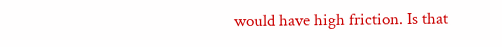would have high friction. Is that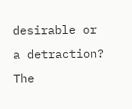desirable or a detraction? The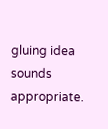gluing idea sounds appropriate.